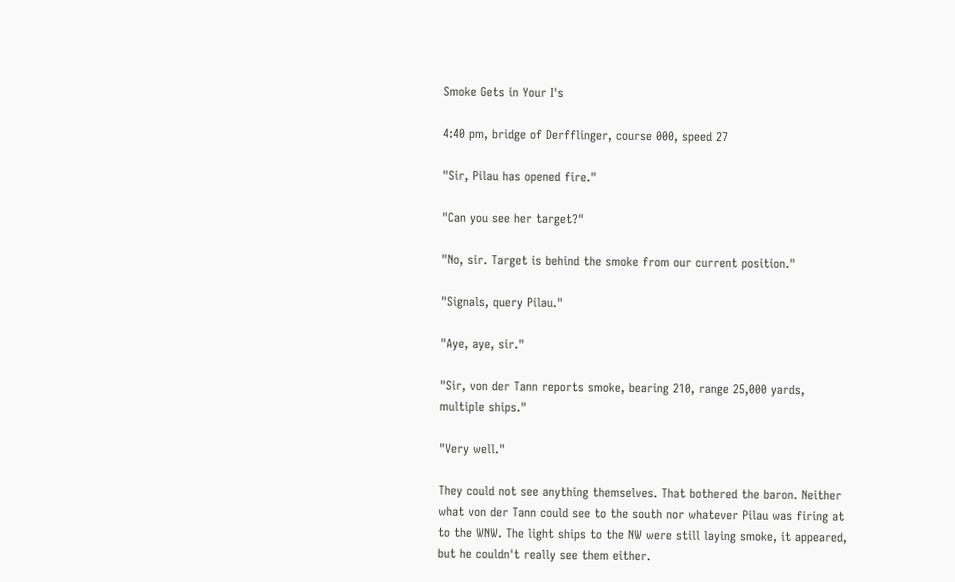Smoke Gets in Your I's

4:40 pm, bridge of Derfflinger, course 000, speed 27

"Sir, Pilau has opened fire."

"Can you see her target?"

"No, sir. Target is behind the smoke from our current position."

"Signals, query Pilau."

"Aye, aye, sir."

"Sir, von der Tann reports smoke, bearing 210, range 25,000 yards, multiple ships."

"Very well."

They could not see anything themselves. That bothered the baron. Neither what von der Tann could see to the south nor whatever Pilau was firing at to the WNW. The light ships to the NW were still laying smoke, it appeared, but he couldn't really see them either.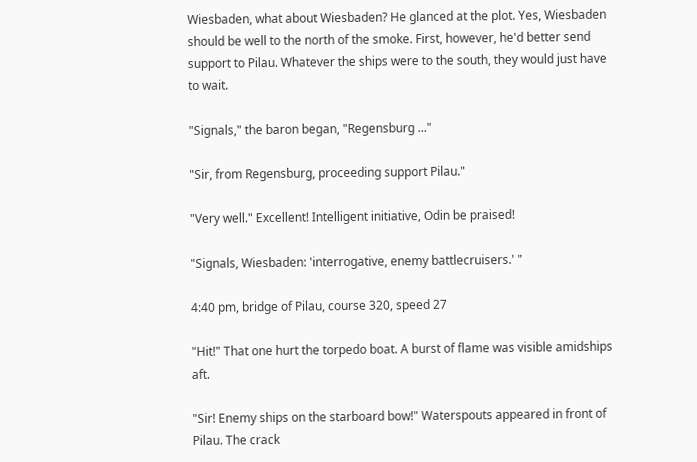Wiesbaden, what about Wiesbaden? He glanced at the plot. Yes, Wiesbaden should be well to the north of the smoke. First, however, he'd better send support to Pilau. Whatever the ships were to the south, they would just have to wait.

"Signals," the baron began, "Regensburg ..."

"Sir, from Regensburg, proceeding support Pilau."

"Very well." Excellent! Intelligent initiative, Odin be praised!

"Signals, Wiesbaden: 'interrogative, enemy battlecruisers.' "

4:40 pm, bridge of Pilau, course 320, speed 27

"Hit!" That one hurt the torpedo boat. A burst of flame was visible amidships aft.

"Sir! Enemy ships on the starboard bow!" Waterspouts appeared in front of Pilau. The crack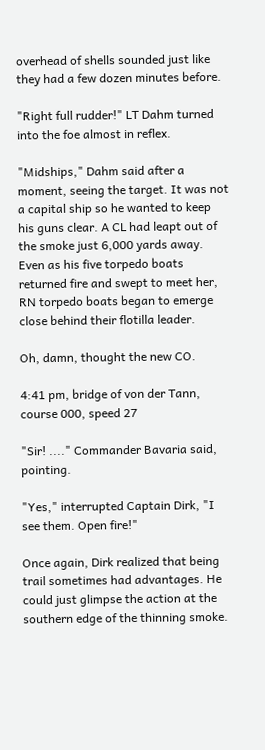overhead of shells sounded just like they had a few dozen minutes before.

"Right full rudder!" LT Dahm turned into the foe almost in reflex.

"Midships," Dahm said after a moment, seeing the target. It was not a capital ship so he wanted to keep his guns clear. A CL had leapt out of the smoke just 6,000 yards away. Even as his five torpedo boats returned fire and swept to meet her, RN torpedo boats began to emerge close behind their flotilla leader.

Oh, damn, thought the new CO.

4:41 pm, bridge of von der Tann, course 000, speed 27

"Sir! ...." Commander Bavaria said, pointing.

"Yes," interrupted Captain Dirk, "I see them. Open fire!"

Once again, Dirk realized that being trail sometimes had advantages. He could just glimpse the action at the southern edge of the thinning smoke.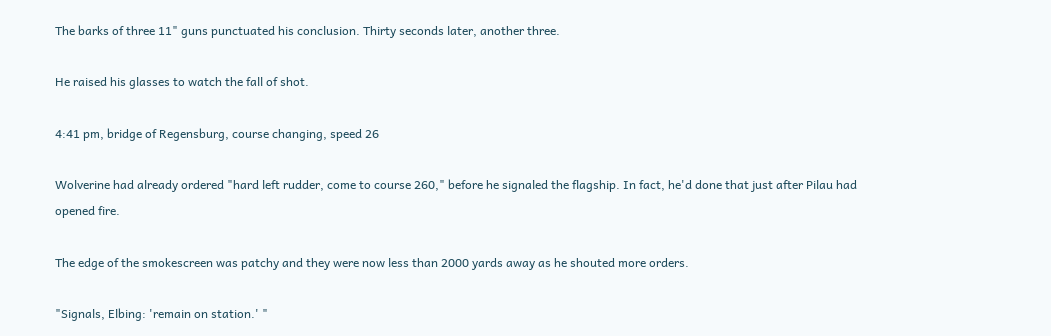The barks of three 11" guns punctuated his conclusion. Thirty seconds later, another three.

He raised his glasses to watch the fall of shot.

4:41 pm, bridge of Regensburg, course changing, speed 26

Wolverine had already ordered "hard left rudder, come to course 260," before he signaled the flagship. In fact, he'd done that just after Pilau had opened fire.

The edge of the smokescreen was patchy and they were now less than 2000 yards away as he shouted more orders.

"Signals, Elbing: 'remain on station.' "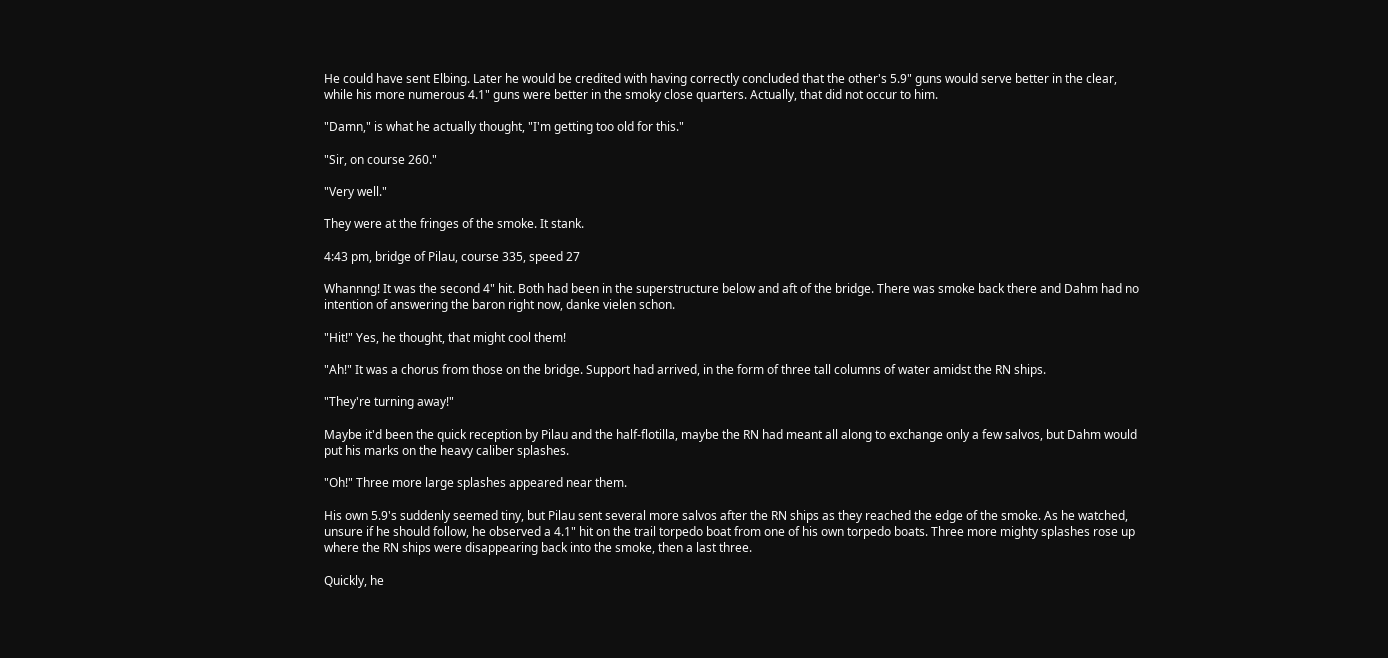He could have sent Elbing. Later he would be credited with having correctly concluded that the other's 5.9" guns would serve better in the clear, while his more numerous 4.1" guns were better in the smoky close quarters. Actually, that did not occur to him.

"Damn," is what he actually thought, "I'm getting too old for this."

"Sir, on course 260."

"Very well."

They were at the fringes of the smoke. It stank.

4:43 pm, bridge of Pilau, course 335, speed 27

Whannng! It was the second 4" hit. Both had been in the superstructure below and aft of the bridge. There was smoke back there and Dahm had no intention of answering the baron right now, danke vielen schon.

"Hit!" Yes, he thought, that might cool them!

"Ah!" It was a chorus from those on the bridge. Support had arrived, in the form of three tall columns of water amidst the RN ships.

"They're turning away!"

Maybe it'd been the quick reception by Pilau and the half-flotilla, maybe the RN had meant all along to exchange only a few salvos, but Dahm would put his marks on the heavy caliber splashes.

"Oh!" Three more large splashes appeared near them.

His own 5.9's suddenly seemed tiny, but Pilau sent several more salvos after the RN ships as they reached the edge of the smoke. As he watched, unsure if he should follow, he observed a 4.1" hit on the trail torpedo boat from one of his own torpedo boats. Three more mighty splashes rose up where the RN ships were disappearing back into the smoke, then a last three.

Quickly, he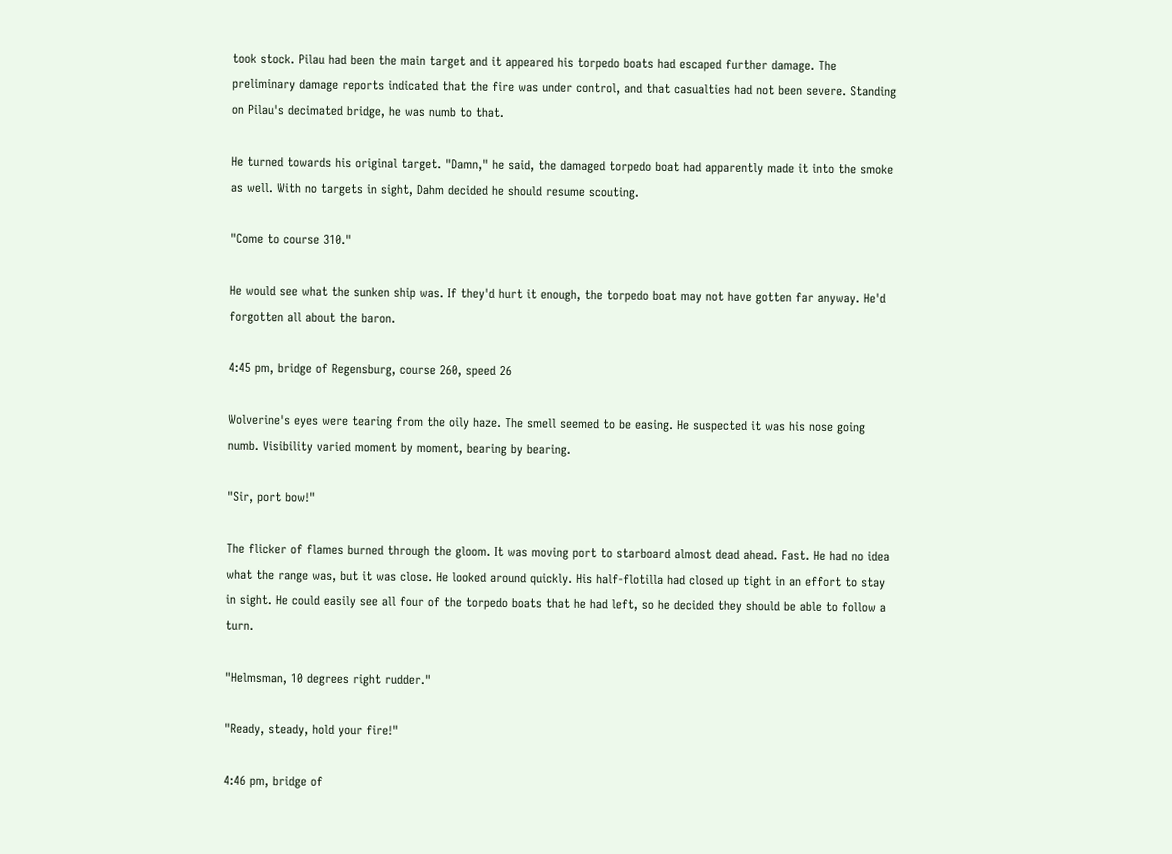took stock. Pilau had been the main target and it appeared his torpedo boats had escaped further damage. The preliminary damage reports indicated that the fire was under control, and that casualties had not been severe. Standing on Pilau's decimated bridge, he was numb to that.

He turned towards his original target. "Damn," he said, the damaged torpedo boat had apparently made it into the smoke as well. With no targets in sight, Dahm decided he should resume scouting.

"Come to course 310."

He would see what the sunken ship was. If they'd hurt it enough, the torpedo boat may not have gotten far anyway. He'd forgotten all about the baron.

4:45 pm, bridge of Regensburg, course 260, speed 26

Wolverine's eyes were tearing from the oily haze. The smell seemed to be easing. He suspected it was his nose going numb. Visibility varied moment by moment, bearing by bearing.

"Sir, port bow!"

The flicker of flames burned through the gloom. It was moving port to starboard almost dead ahead. Fast. He had no idea what the range was, but it was close. He looked around quickly. His half-flotilla had closed up tight in an effort to stay in sight. He could easily see all four of the torpedo boats that he had left, so he decided they should be able to follow a turn.

"Helmsman, 10 degrees right rudder."

"Ready, steady, hold your fire!"

4:46 pm, bridge of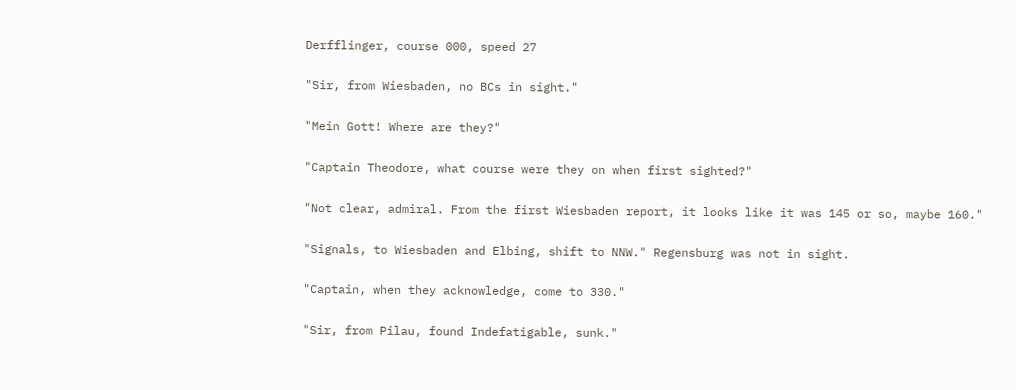Derfflinger, course 000, speed 27

"Sir, from Wiesbaden, no BCs in sight."

"Mein Gott! Where are they?"

"Captain Theodore, what course were they on when first sighted?"

"Not clear, admiral. From the first Wiesbaden report, it looks like it was 145 or so, maybe 160."

"Signals, to Wiesbaden and Elbing, shift to NNW." Regensburg was not in sight.

"Captain, when they acknowledge, come to 330."

"Sir, from Pilau, found Indefatigable, sunk."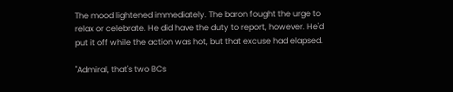The mood lightened immediately. The baron fought the urge to relax or celebrate. He did have the duty to report, however. He'd put it off while the action was hot, but that excuse had elapsed.

"Admiral, that's two BCs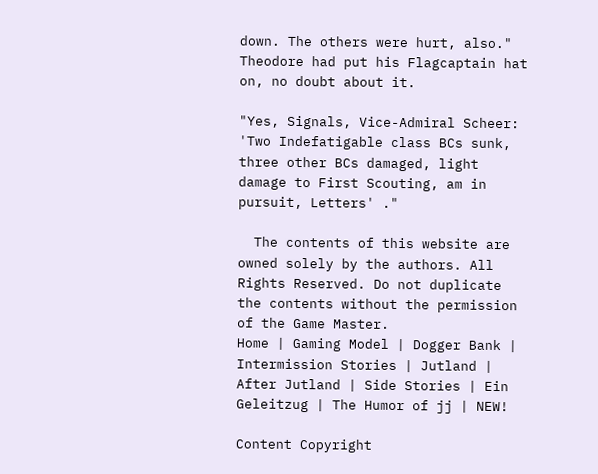down. The others were hurt, also." Theodore had put his Flagcaptain hat on, no doubt about it.

"Yes, Signals, Vice-Admiral Scheer: 'Two Indefatigable class BCs sunk, three other BCs damaged, light damage to First Scouting, am in pursuit, Letters' ."

  The contents of this website are owned solely by the authors. All Rights Reserved. Do not duplicate the contents without the permission of the Game Master.
Home | Gaming Model | Dogger Bank | Intermission Stories | Jutland | After Jutland | Side Stories | Ein Geleitzug | The Humor of jj | NEW!

Content Copyright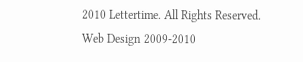2010 Lettertime. All Rights Reserved.
Web Design 2009-2010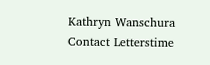Kathryn Wanschura
Contact Letterstime